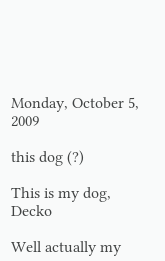Monday, October 5, 2009

this dog (?)

This is my dog, Decko

Well actually my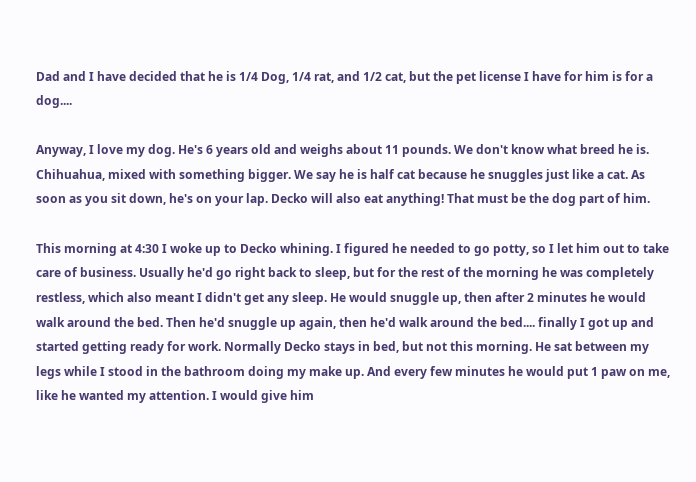Dad and I have decided that he is 1/4 Dog, 1/4 rat, and 1/2 cat, but the pet license I have for him is for a dog....

Anyway, I love my dog. He's 6 years old and weighs about 11 pounds. We don't know what breed he is. Chihuahua, mixed with something bigger. We say he is half cat because he snuggles just like a cat. As soon as you sit down, he's on your lap. Decko will also eat anything! That must be the dog part of him.

This morning at 4:30 I woke up to Decko whining. I figured he needed to go potty, so I let him out to take care of business. Usually he'd go right back to sleep, but for the rest of the morning he was completely restless, which also meant I didn't get any sleep. He would snuggle up, then after 2 minutes he would walk around the bed. Then he'd snuggle up again, then he'd walk around the bed.... finally I got up and started getting ready for work. Normally Decko stays in bed, but not this morning. He sat between my legs while I stood in the bathroom doing my make up. And every few minutes he would put 1 paw on me, like he wanted my attention. I would give him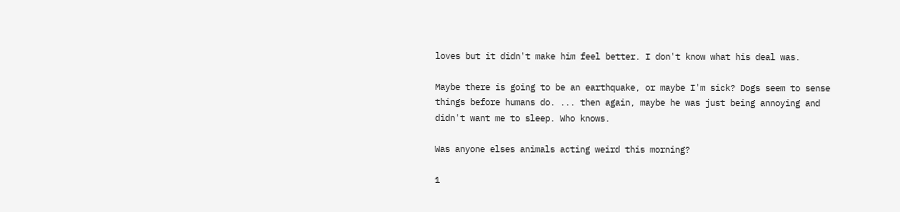loves but it didn't make him feel better. I don't know what his deal was.

Maybe there is going to be an earthquake, or maybe I'm sick? Dogs seem to sense things before humans do. ... then again, maybe he was just being annoying and didn't want me to sleep. Who knows.

Was anyone elses animals acting weird this morning?

1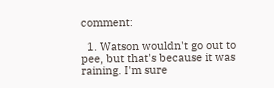comment:

  1. Watson wouldn't go out to pee, but that's because it was raining. I'm sure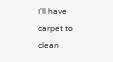I'll have carpet to clean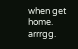when get home. arrrgg.